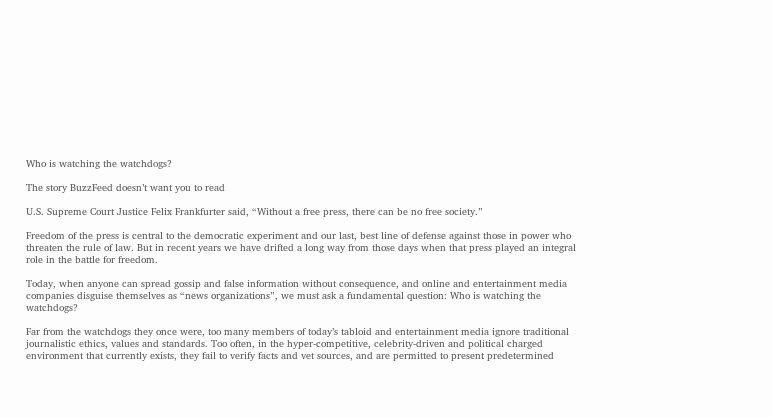Who is watching the watchdogs?

The story BuzzFeed doesn’t want you to read

U.S. Supreme Court Justice Felix Frankfurter said, “Without a free press, there can be no free society.”

Freedom of the press is central to the democratic experiment and our last, best line of defense against those in power who threaten the rule of law. But in recent years we have drifted a long way from those days when that press played an integral role in the battle for freedom.

Today, when anyone can spread gossip and false information without consequence, and online and entertainment media companies disguise themselves as “news organizations”, we must ask a fundamental question: Who is watching the watchdogs?

Far from the watchdogs they once were, too many members of today’s tabloid and entertainment media ignore traditional journalistic ethics, values and standards. Too often, in the hyper-competitive, celebrity-driven and political charged environment that currently exists, they fail to verify facts and vet sources, and are permitted to present predetermined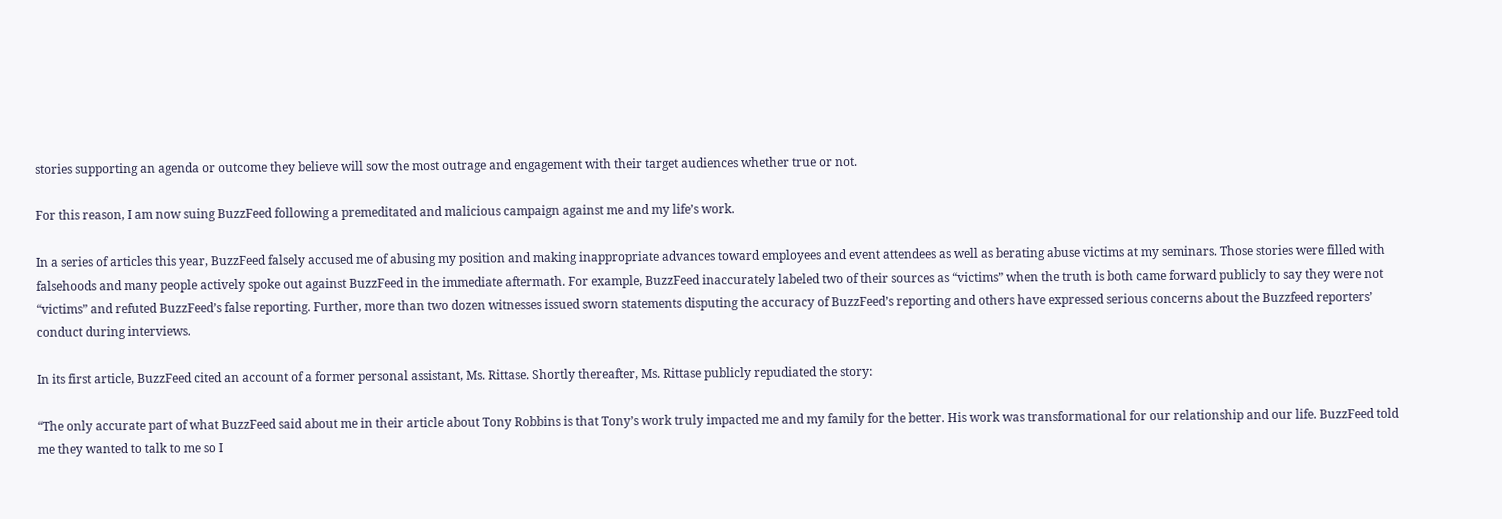stories supporting an agenda or outcome they believe will sow the most outrage and engagement with their target audiences whether true or not.

For this reason, I am now suing BuzzFeed following a premeditated and malicious campaign against me and my life’s work.

In a series of articles this year, BuzzFeed falsely accused me of abusing my position and making inappropriate advances toward employees and event attendees as well as berating abuse victims at my seminars. Those stories were filled with falsehoods and many people actively spoke out against BuzzFeed in the immediate aftermath. For example, BuzzFeed inaccurately labeled two of their sources as “victims” when the truth is both came forward publicly to say they were not “victims” and refuted BuzzFeed’s false reporting. Further, more than two dozen witnesses issued sworn statements disputing the accuracy of BuzzFeed’s reporting and others have expressed serious concerns about the Buzzfeed reporters’ conduct during interviews.

In its first article, BuzzFeed cited an account of a former personal assistant, Ms. Rittase. Shortly thereafter, Ms. Rittase publicly repudiated the story:

“The only accurate part of what BuzzFeed said about me in their article about Tony Robbins is that Tony’s work truly impacted me and my family for the better. His work was transformational for our relationship and our life. BuzzFeed told me they wanted to talk to me so I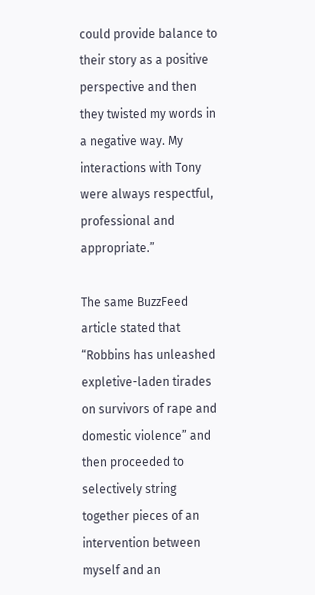could provide balance to their story as a positive perspective and then they twisted my words in a negative way. My interactions with Tony were always respectful, professional and appropriate.”

The same BuzzFeed article stated that “Robbins has unleashed expletive-laden tirades on survivors of rape and domestic violence” and then proceeded to selectively string together pieces of an intervention between myself and an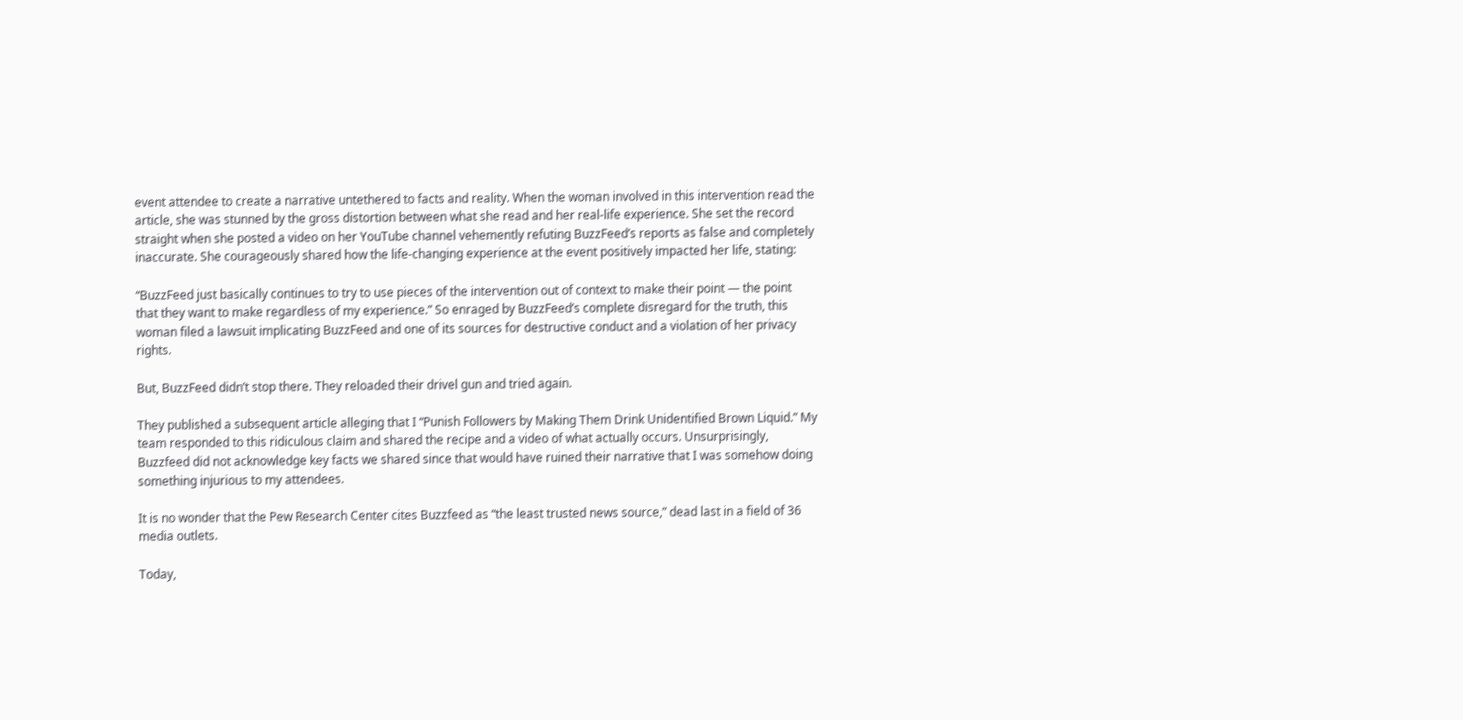event attendee to create a narrative untethered to facts and reality. When the woman involved in this intervention read the article, she was stunned by the gross distortion between what she read and her real-life experience. She set the record straight when she posted a video on her YouTube channel vehemently refuting BuzzFeed’s reports as false and completely inaccurate. She courageously shared how the life-changing experience at the event positively impacted her life, stating:

“BuzzFeed just basically continues to try to use pieces of the intervention out of context to make their point — the point that they want to make regardless of my experience.” So enraged by BuzzFeed’s complete disregard for the truth, this woman filed a lawsuit implicating BuzzFeed and one of its sources for destructive conduct and a violation of her privacy rights.

But, BuzzFeed didn’t stop there. They reloaded their drivel gun and tried again.

They published a subsequent article alleging that I “Punish Followers by Making Them Drink Unidentified Brown Liquid.” My team responded to this ridiculous claim and shared the recipe and a video of what actually occurs. Unsurprisingly, Buzzfeed did not acknowledge key facts we shared since that would have ruined their narrative that I was somehow doing something injurious to my attendees.

It is no wonder that the Pew Research Center cites Buzzfeed as “the least trusted news source,” dead last in a field of 36 media outlets.

Today,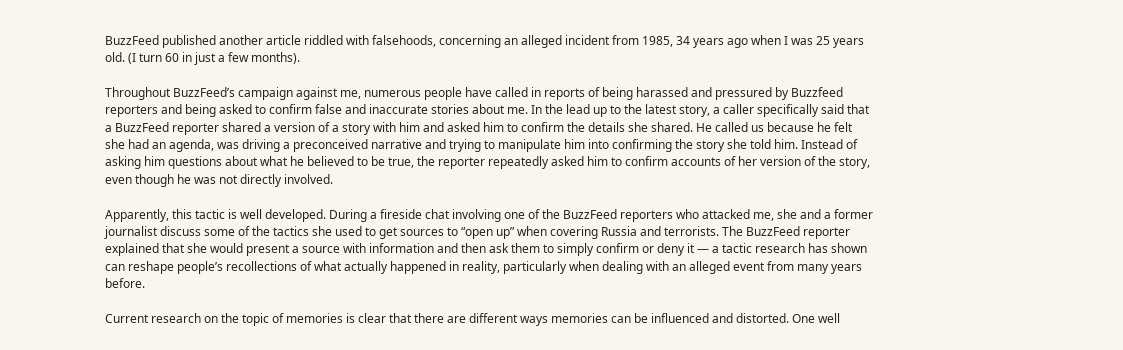BuzzFeed published another article riddled with falsehoods, concerning an alleged incident from 1985, 34 years ago when I was 25 years old. (I turn 60 in just a few months).

Throughout BuzzFeed’s campaign against me, numerous people have called in reports of being harassed and pressured by Buzzfeed reporters and being asked to confirm false and inaccurate stories about me. In the lead up to the latest story, a caller specifically said that a BuzzFeed reporter shared a version of a story with him and asked him to confirm the details she shared. He called us because he felt she had an agenda, was driving a preconceived narrative and trying to manipulate him into confirming the story she told him. Instead of asking him questions about what he believed to be true, the reporter repeatedly asked him to confirm accounts of her version of the story, even though he was not directly involved.

Apparently, this tactic is well developed. During a fireside chat involving one of the BuzzFeed reporters who attacked me, she and a former journalist discuss some of the tactics she used to get sources to “open up” when covering Russia and terrorists. The BuzzFeed reporter explained that she would present a source with information and then ask them to simply confirm or deny it — a tactic research has shown can reshape people’s recollections of what actually happened in reality, particularly when dealing with an alleged event from many years before.

Current research on the topic of memories is clear that there are different ways memories can be influenced and distorted. One well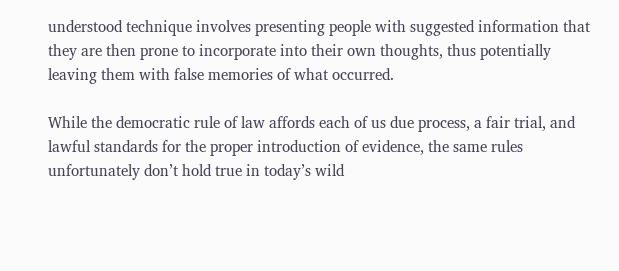understood technique involves presenting people with suggested information that they are then prone to incorporate into their own thoughts, thus potentially leaving them with false memories of what occurred.

While the democratic rule of law affords each of us due process, a fair trial, and lawful standards for the proper introduction of evidence, the same rules unfortunately don’t hold true in today’s wild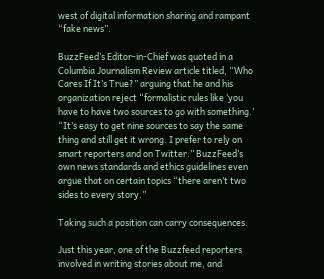west of digital information sharing and rampant “fake news”.

BuzzFeed’s Editor-in-Chief was quoted in a Columbia Journalism Review article titled, “Who Cares If It’s True?” arguing that he and his organization reject “formalistic rules like ‘you have to have two sources to go with something.’ “It’s easy to get nine sources to say the same thing and still get it wrong. I prefer to rely on smart reporters and on Twitter.” BuzzFeed’s own news standards and ethics guidelines even argue that on certain topics “there aren’t two sides to every story.”

Taking such a position can carry consequences.

Just this year, one of the Buzzfeed reporters involved in writing stories about me, and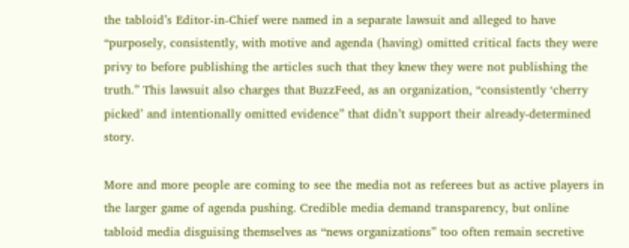the tabloid’s Editor-in-Chief were named in a separate lawsuit and alleged to have “purposely, consistently, with motive and agenda (having) omitted critical facts they were privy to before publishing the articles such that they knew they were not publishing the truth.” This lawsuit also charges that BuzzFeed, as an organization, “consistently ‘cherry picked’ and intentionally omitted evidence” that didn’t support their already-determined story.

More and more people are coming to see the media not as referees but as active players in the larger game of agenda pushing. Credible media demand transparency, but online tabloid media disguising themselves as “news organizations” too often remain secretive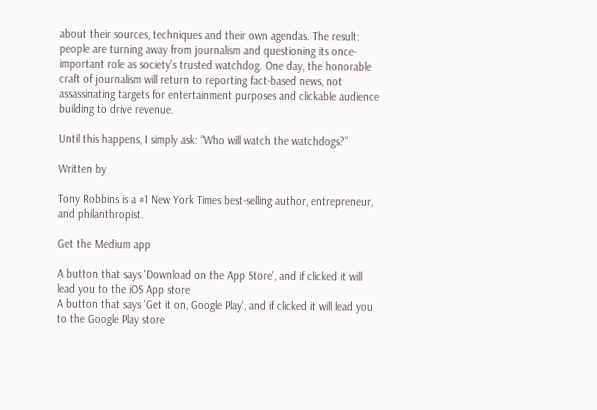about their sources, techniques and their own agendas. The result: people are turning away from journalism and questioning its once-important role as society’s trusted watchdog. One day, the honorable craft of journalism will return to reporting fact-based news, not assassinating targets for entertainment purposes and clickable audience building to drive revenue.

Until this happens, I simply ask: “Who will watch the watchdogs?”

Written by

Tony Robbins is a #1 New York Times best-selling author, entrepreneur, and philanthropist.

Get the Medium app

A button that says 'Download on the App Store', and if clicked it will lead you to the iOS App store
A button that says 'Get it on, Google Play', and if clicked it will lead you to the Google Play store